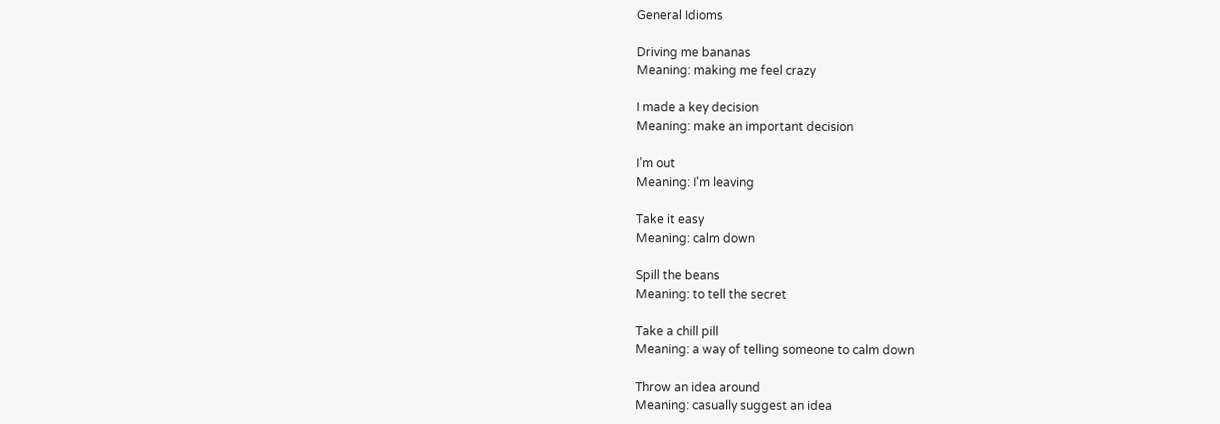General Idioms

Driving me bananas
Meaning: making me feel crazy

I made a key decision
Meaning: make an important decision

I’m out
Meaning: I'm leaving

Take it easy
Meaning: calm down

Spill the beans
Meaning: to tell the secret

Take a chill pill
Meaning: a way of telling someone to calm down

Throw an idea around
Meaning: casually suggest an idea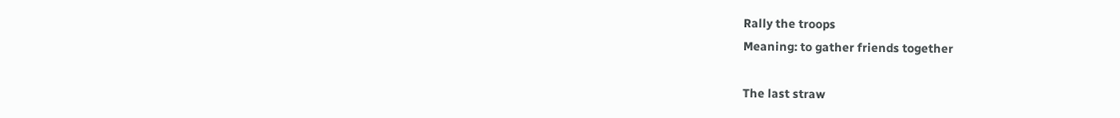Rally the troops
Meaning: to gather friends together

The last straw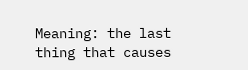Meaning: the last thing that causes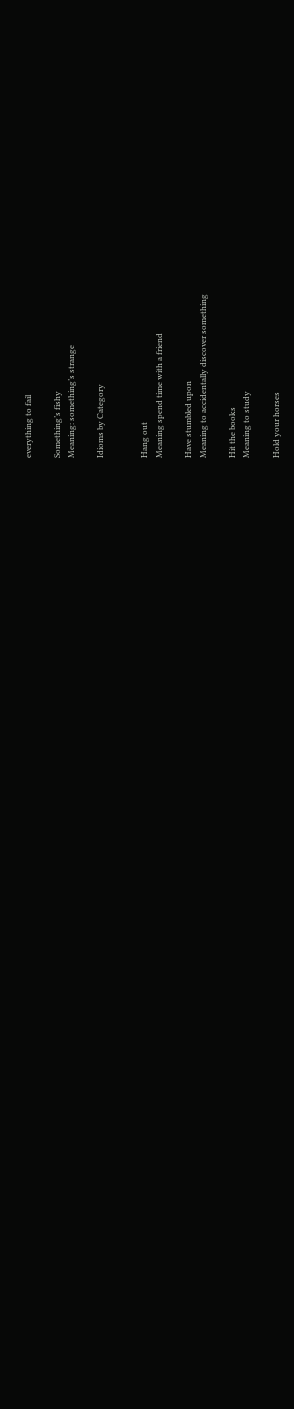everything to fail

Something’s fishy
Meaning: something’s strange

Idioms by Category


Hang out
Meaning spend time with a friend

Have stumbled upon
Meaning to accidentally discover something

Hit the books
Meaning to study

Hold your horses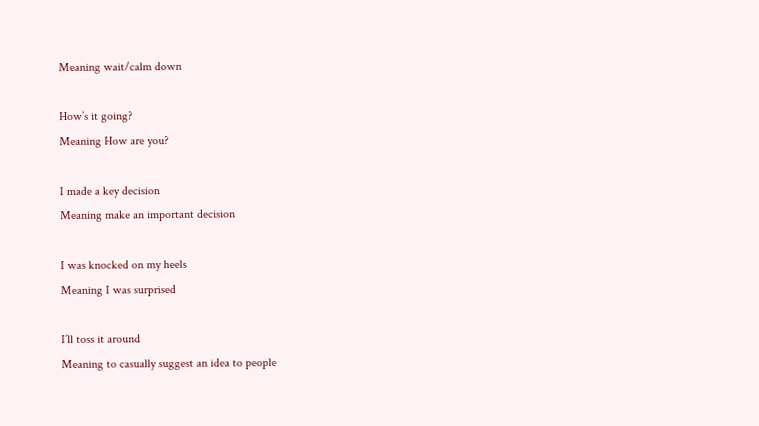Meaning wait/calm down

How’s it going?
Meaning How are you?

I made a key decision
Meaning make an important decision

I was knocked on my heels
Meaning I was surprised

I’ll toss it around
Meaning to casually suggest an idea to people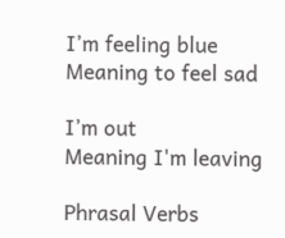I’m feeling blue
Meaning to feel sad

I’m out
Meaning I'm leaving

Phrasal Verbs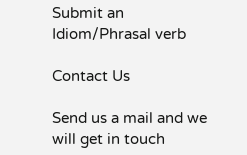Submit an Idiom/Phrasal verb

Contact Us

Send us a mail and we will get in touch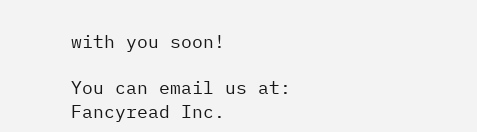with you soon!

You can email us at:
Fancyread Inc.